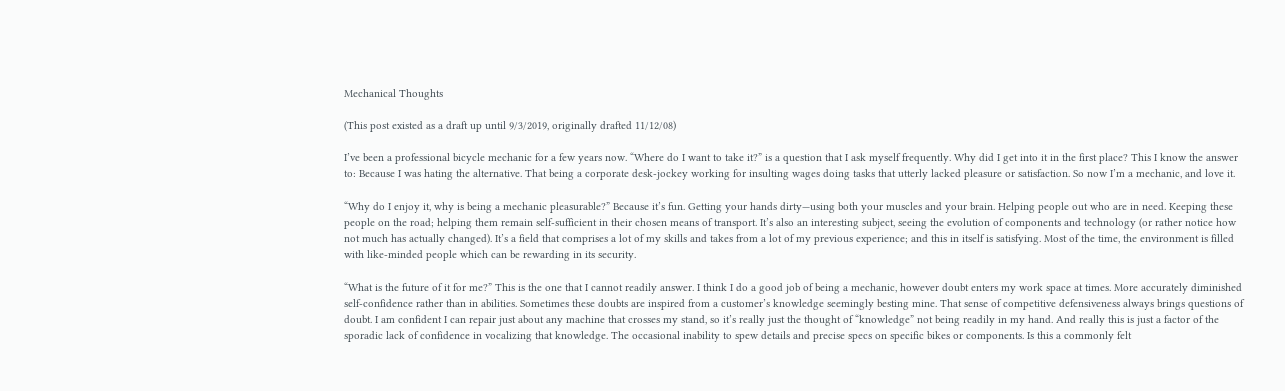Mechanical Thoughts

(This post existed as a draft up until 9/3/2019, originally drafted 11/12/08)

I’ve been a professional bicycle mechanic for a few years now. “Where do I want to take it?” is a question that I ask myself frequently. Why did I get into it in the first place? This I know the answer to: Because I was hating the alternative. That being a corporate desk-jockey working for insulting wages doing tasks that utterly lacked pleasure or satisfaction. So now I’m a mechanic, and love it.

“Why do I enjoy it, why is being a mechanic pleasurable?” Because it’s fun. Getting your hands dirty—using both your muscles and your brain. Helping people out who are in need. Keeping these people on the road; helping them remain self-sufficient in their chosen means of transport. It’s also an interesting subject, seeing the evolution of components and technology (or rather notice how not much has actually changed). It’s a field that comprises a lot of my skills and takes from a lot of my previous experience; and this in itself is satisfying. Most of the time, the environment is filled with like-minded people which can be rewarding in its security.

“What is the future of it for me?” This is the one that I cannot readily answer. I think I do a good job of being a mechanic, however doubt enters my work space at times. More accurately diminished self-confidence rather than in abilities. Sometimes these doubts are inspired from a customer’s knowledge seemingly besting mine. That sense of competitive defensiveness always brings questions of doubt. I am confident I can repair just about any machine that crosses my stand, so it’s really just the thought of “knowledge” not being readily in my hand. And really this is just a factor of the sporadic lack of confidence in vocalizing that knowledge. The occasional inability to spew details and precise specs on specific bikes or components. Is this a commonly felt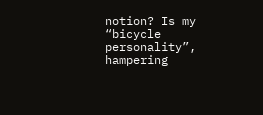notion? Is my “bicycle personality”, hampering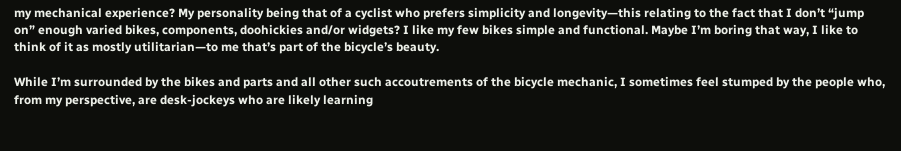my mechanical experience? My personality being that of a cyclist who prefers simplicity and longevity—this relating to the fact that I don’t “jump on” enough varied bikes, components, doohickies and/or widgets? I like my few bikes simple and functional. Maybe I’m boring that way, I like to think of it as mostly utilitarian—to me that’s part of the bicycle’s beauty.

While I’m surrounded by the bikes and parts and all other such accoutrements of the bicycle mechanic, I sometimes feel stumped by the people who, from my perspective, are desk-jockeys who are likely learning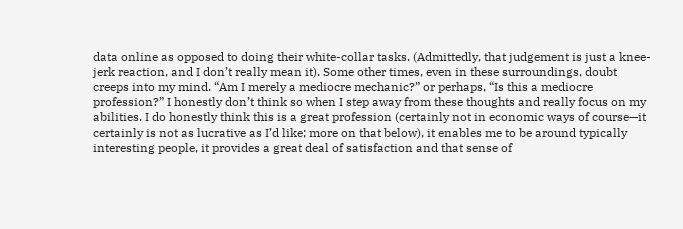data online as opposed to doing their white-collar tasks. (Admittedly, that judgement is just a knee-jerk reaction, and I don’t really mean it). Some other times, even in these surroundings, doubt creeps into my mind. “Am I merely a mediocre mechanic?” or perhaps, “Is this a mediocre profession?” I honestly don’t think so when I step away from these thoughts and really focus on my abilities. I do honestly think this is a great profession (certainly not in economic ways of course—it certainly is not as lucrative as I’d like; more on that below), it enables me to be around typically interesting people, it provides a great deal of satisfaction and that sense of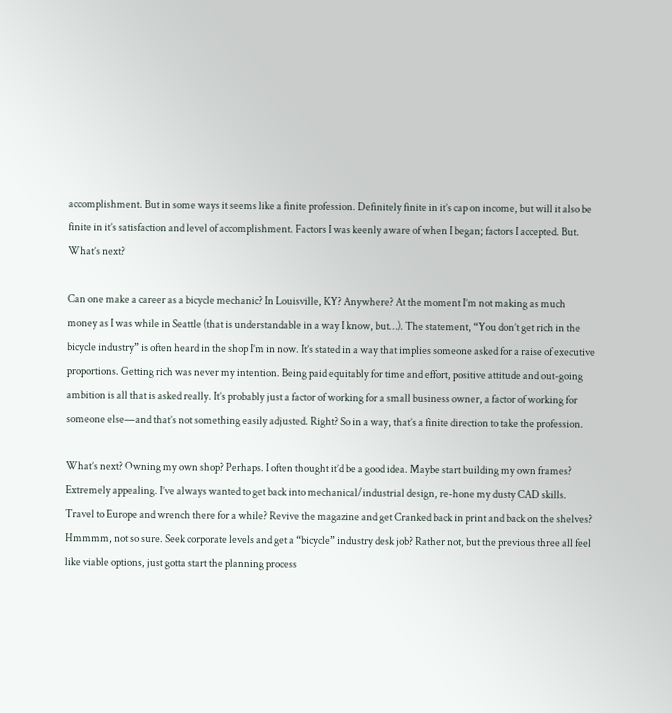accomplishment. But in some ways it seems like a finite profession. Definitely finite in it’s cap on income, but will it also be finite in it’s satisfaction and level of accomplishment. Factors I was keenly aware of when I began; factors I accepted. But. What’s next?

Can one make a career as a bicycle mechanic? In Louisville, KY? Anywhere? At the moment I’m not making as much money as I was while in Seattle (that is understandable in a way I know, but…). The statement, “You don’t get rich in the bicycle industry” is often heard in the shop I’m in now. It’s stated in a way that implies someone asked for a raise of executive proportions. Getting rich was never my intention. Being paid equitably for time and effort, positive attitude and out-going ambition is all that is asked really. It’s probably just a factor of working for a small business owner, a factor of working for someone else—and that’s not something easily adjusted. Right? So in a way, that’s a finite direction to take the profession.

What’s next? Owning my own shop? Perhaps. I often thought it’d be a good idea. Maybe start building my own frames? Extremely appealing. I’ve always wanted to get back into mechanical/industrial design, re-hone my dusty CAD skills. Travel to Europe and wrench there for a while? Revive the magazine and get Cranked back in print and back on the shelves? Hmmmm, not so sure. Seek corporate levels and get a “bicycle” industry desk job? Rather not, but the previous three all feel like viable options, just gotta start the planning process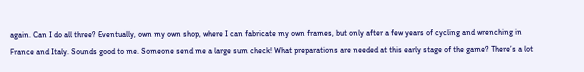again. Can I do all three? Eventually, own my own shop, where I can fabricate my own frames, but only after a few years of cycling and wrenching in France and Italy. Sounds good to me. Someone send me a large sum check! What preparations are needed at this early stage of the game? There’s a lot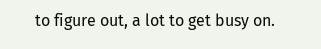to figure out, a lot to get busy on.